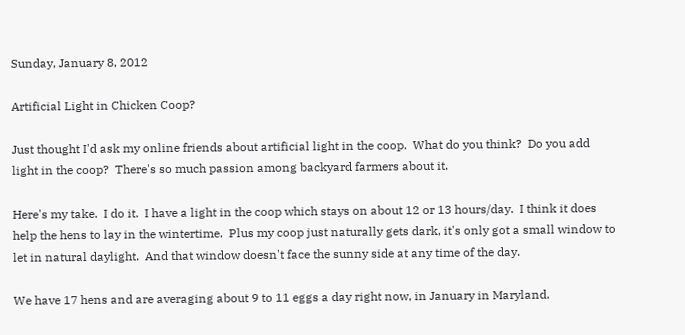Sunday, January 8, 2012

Artificial Light in Chicken Coop?

Just thought I'd ask my online friends about artificial light in the coop.  What do you think?  Do you add light in the coop?  There's so much passion among backyard farmers about it.

Here's my take.  I do it.  I have a light in the coop which stays on about 12 or 13 hours/day.  I think it does help the hens to lay in the wintertime.  Plus my coop just naturally gets dark, it's only got a small window to let in natural daylight.  And that window doesn't face the sunny side at any time of the day.

We have 17 hens and are averaging about 9 to 11 eggs a day right now, in January in Maryland.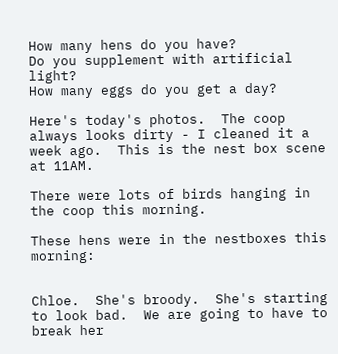How many hens do you have?
Do you supplement with artificial light?
How many eggs do you get a day?

Here's today's photos.  The coop always looks dirty - I cleaned it a week ago.  This is the nest box scene at 11AM.

There were lots of birds hanging in the coop this morning.

These hens were in the nestboxes this morning:


Chloe.  She's broody.  She's starting to look bad.  We are going to have to break her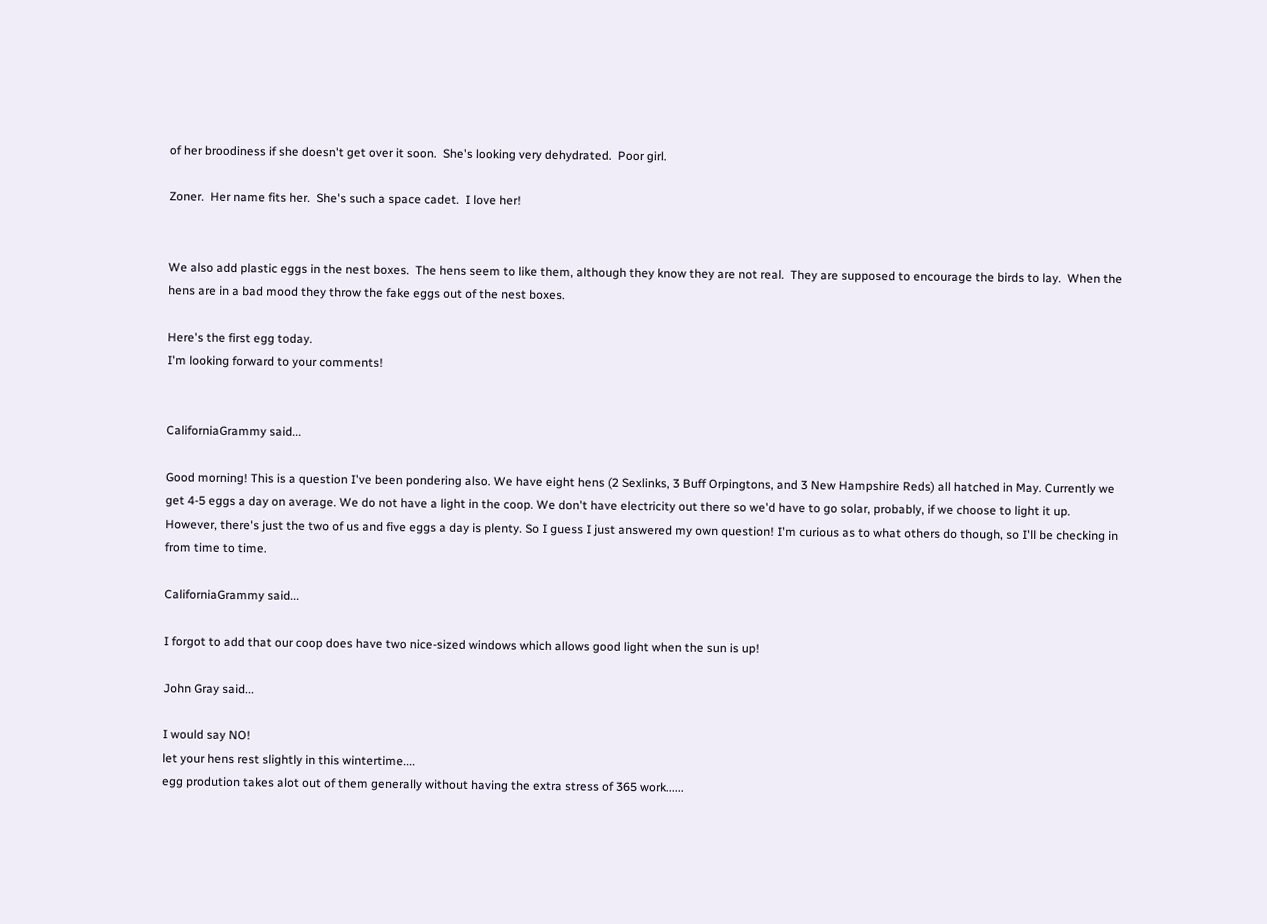of her broodiness if she doesn't get over it soon.  She's looking very dehydrated.  Poor girl.

Zoner.  Her name fits her.  She's such a space cadet.  I love her!


We also add plastic eggs in the nest boxes.  The hens seem to like them, although they know they are not real.  They are supposed to encourage the birds to lay.  When the hens are in a bad mood they throw the fake eggs out of the nest boxes.

Here's the first egg today.
I'm looking forward to your comments!


CaliforniaGrammy said...

Good morning! This is a question I've been pondering also. We have eight hens (2 Sexlinks, 3 Buff Orpingtons, and 3 New Hampshire Reds) all hatched in May. Currently we get 4-5 eggs a day on average. We do not have a light in the coop. We don't have electricity out there so we'd have to go solar, probably, if we choose to light it up. However, there's just the two of us and five eggs a day is plenty. So I guess I just answered my own question! I'm curious as to what others do though, so I'll be checking in from time to time.

CaliforniaGrammy said...

I forgot to add that our coop does have two nice-sized windows which allows good light when the sun is up!

John Gray said...

I would say NO!
let your hens rest slightly in this wintertime....
egg prodution takes alot out of them generally without having the extra stress of 365 work......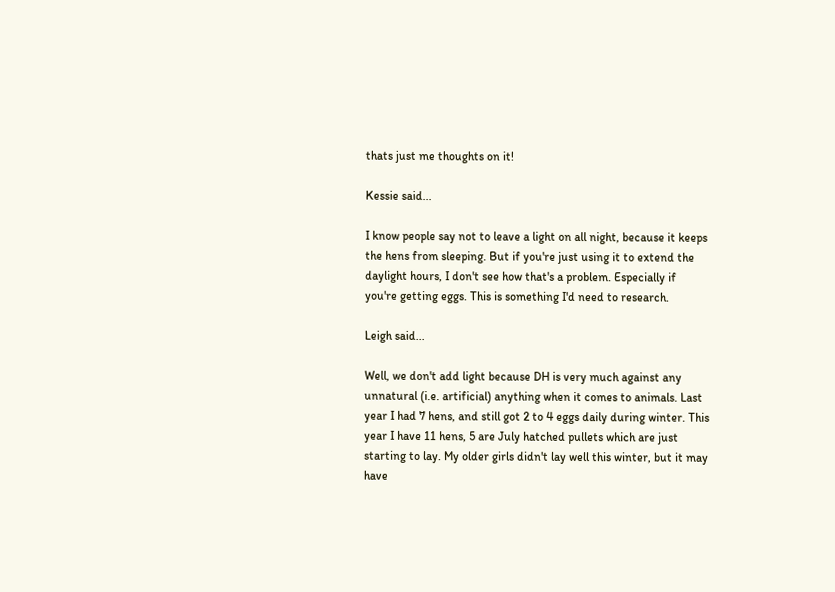thats just me thoughts on it!

Kessie said...

I know people say not to leave a light on all night, because it keeps the hens from sleeping. But if you're just using it to extend the daylight hours, I don't see how that's a problem. Especially if you're getting eggs. This is something I'd need to research.

Leigh said...

Well, we don't add light because DH is very much against any unnatural (i.e. artificial) anything when it comes to animals. Last year I had 7 hens, and still got 2 to 4 eggs daily during winter. This year I have 11 hens, 5 are July hatched pullets which are just starting to lay. My older girls didn't lay well this winter, but it may have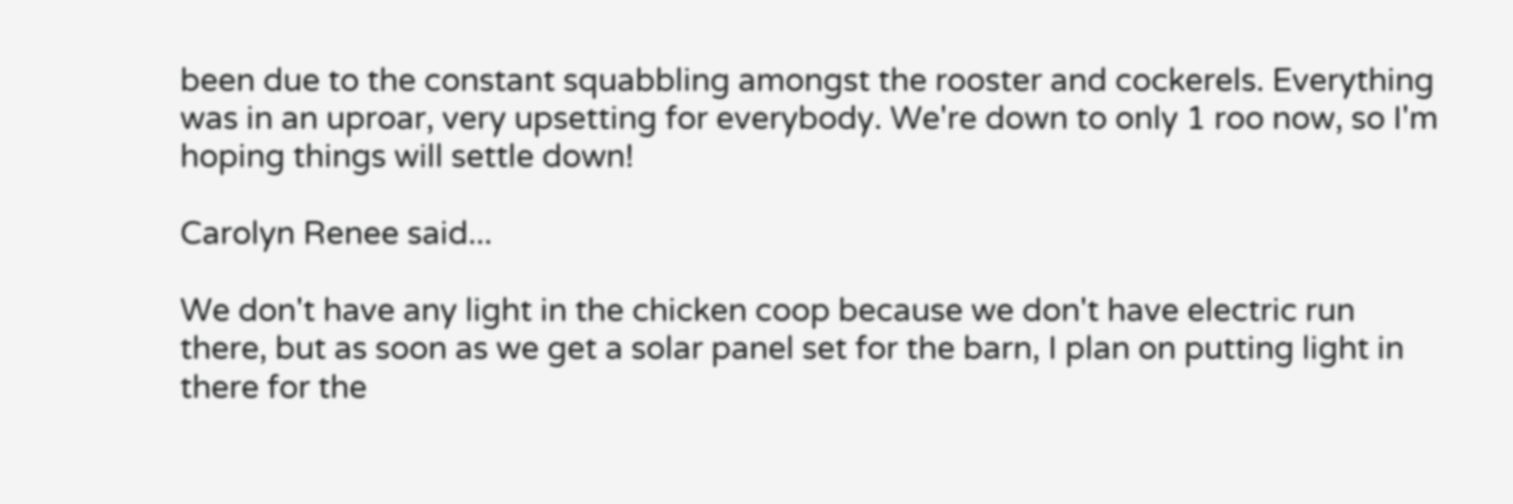been due to the constant squabbling amongst the rooster and cockerels. Everything was in an uproar, very upsetting for everybody. We're down to only 1 roo now, so I'm hoping things will settle down!

Carolyn Renee said...

We don't have any light in the chicken coop because we don't have electric run there, but as soon as we get a solar panel set for the barn, I plan on putting light in there for the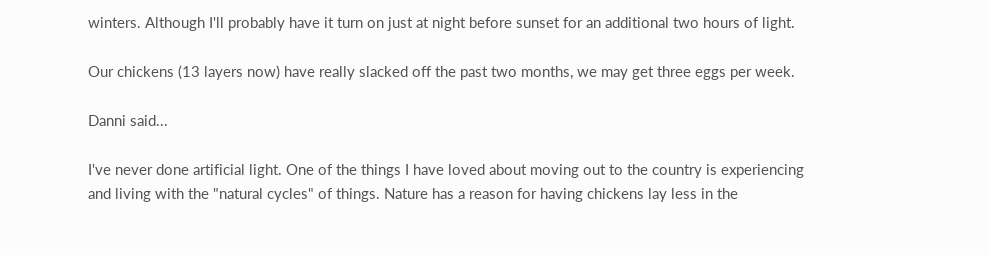winters. Although I'll probably have it turn on just at night before sunset for an additional two hours of light.

Our chickens (13 layers now) have really slacked off the past two months, we may get three eggs per week.

Danni said...

I've never done artificial light. One of the things I have loved about moving out to the country is experiencing and living with the "natural cycles" of things. Nature has a reason for having chickens lay less in the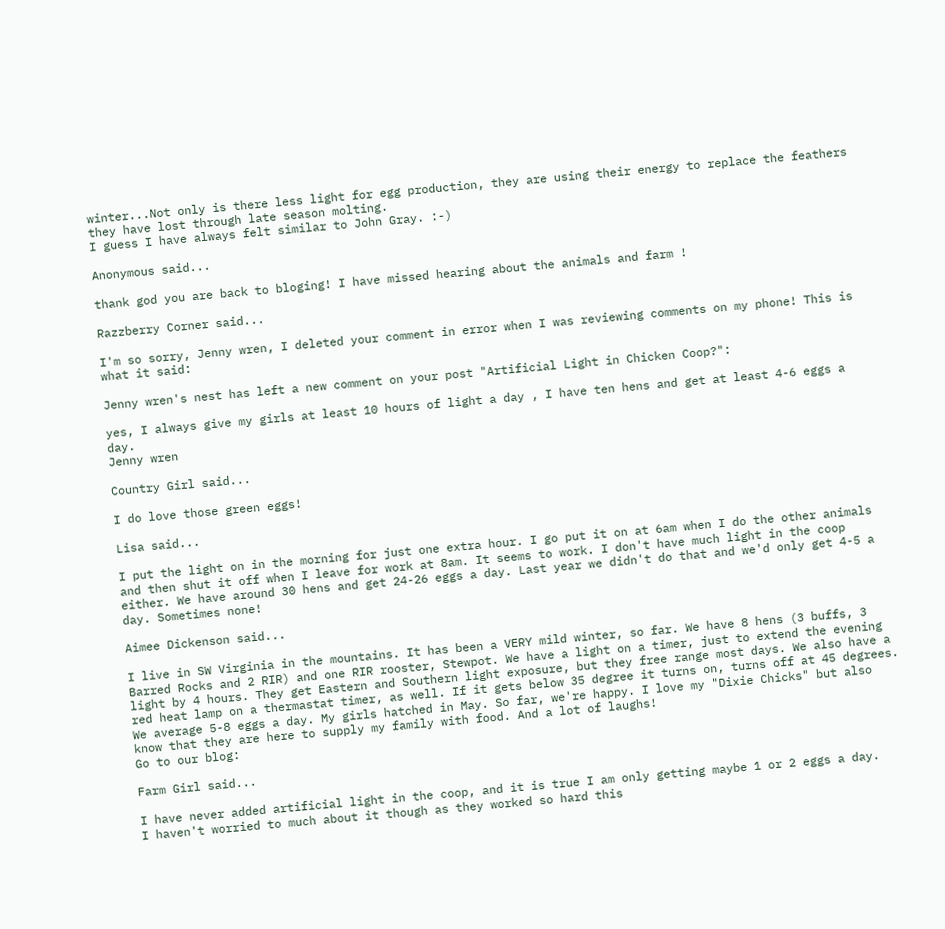winter...Not only is there less light for egg production, they are using their energy to replace the feathers they have lost through late season molting.
I guess I have always felt similar to John Gray. :-)

Anonymous said...

thank god you are back to bloging! I have missed hearing about the animals and farm !

Razzberry Corner said...

I'm so sorry, Jenny wren, I deleted your comment in error when I was reviewing comments on my phone! This is what it said:

Jenny wren's nest has left a new comment on your post "Artificial Light in Chicken Coop?":

yes, I always give my girls at least 10 hours of light a day , I have ten hens and get at least 4-6 eggs a day.
Jenny wren

Country Girl said...

I do love those green eggs!

Lisa said...

I put the light on in the morning for just one extra hour. I go put it on at 6am when I do the other animals and then shut it off when I leave for work at 8am. It seems to work. I don't have much light in the coop either. We have around 30 hens and get 24-26 eggs a day. Last year we didn't do that and we'd only get 4-5 a day. Sometimes none!

Aimee Dickenson said...

I live in SW Virginia in the mountains. It has been a VERY mild winter, so far. We have 8 hens (3 buffs, 3 Barred Rocks and 2 RIR) and one RIR rooster, Stewpot. We have a light on a timer, just to extend the evening light by 4 hours. They get Eastern and Southern light exposure, but they free range most days. We also have a red heat lamp on a thermastat timer, as well. If it gets below 35 degree it turns on, turns off at 45 degrees. We average 5-8 eggs a day. My girls hatched in May. So far, we're happy. I love my "Dixie Chicks" but also know that they are here to supply my family with food. And a lot of laughs!
Go to our blog:

Farm Girl said...

I have never added artificial light in the coop, and it is true I am only getting maybe 1 or 2 eggs a day.
I haven't worried to much about it though as they worked so hard this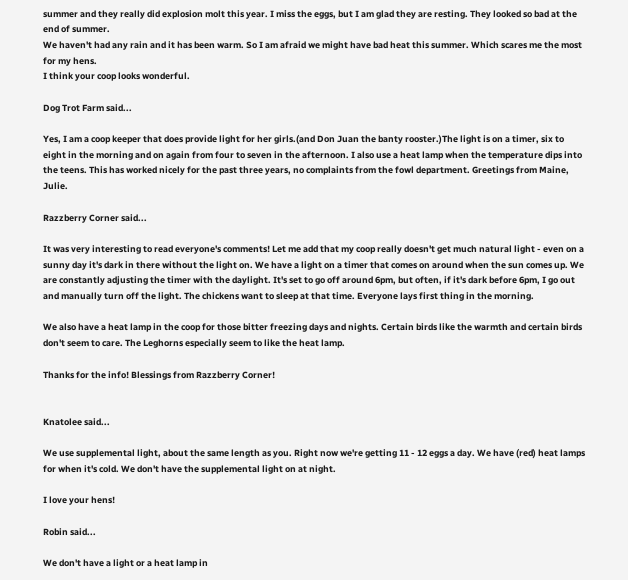summer and they really did explosion molt this year. I miss the eggs, but I am glad they are resting. They looked so bad at the end of summer.
We haven't had any rain and it has been warm. So I am afraid we might have bad heat this summer. Which scares me the most for my hens.
I think your coop looks wonderful.

Dog Trot Farm said...

Yes, I am a coop keeper that does provide light for her girls.(and Don Juan the banty rooster.)The light is on a timer, six to eight in the morning and on again from four to seven in the afternoon. I also use a heat lamp when the temperature dips into the teens. This has worked nicely for the past three years, no complaints from the fowl department. Greetings from Maine, Julie.

Razzberry Corner said...

It was very interesting to read everyone's comments! Let me add that my coop really doesn't get much natural light - even on a sunny day it's dark in there without the light on. We have a light on a timer that comes on around when the sun comes up. We are constantly adjusting the timer with the daylight. It's set to go off around 6pm, but often, if it's dark before 6pm, I go out and manually turn off the light. The chickens want to sleep at that time. Everyone lays first thing in the morning.

We also have a heat lamp in the coop for those bitter freezing days and nights. Certain birds like the warmth and certain birds don't seem to care. The Leghorns especially seem to like the heat lamp.

Thanks for the info! Blessings from Razzberry Corner!


Knatolee said...

We use supplemental light, about the same length as you. Right now we're getting 11 - 12 eggs a day. We have (red) heat lamps for when it's cold. We don't have the supplemental light on at night.

I love your hens!

Robin said...

We don't have a light or a heat lamp in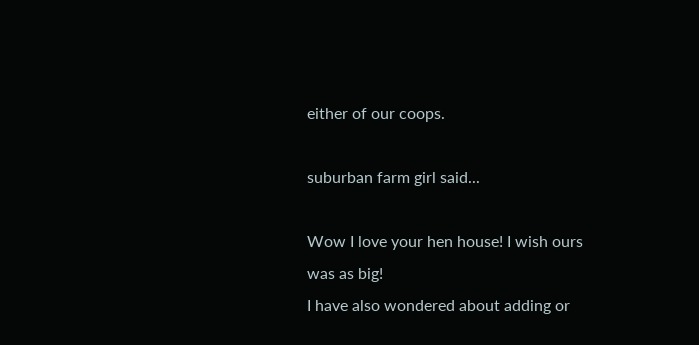either of our coops.

suburban farm girl said...

Wow I love your hen house! I wish ours was as big!
I have also wondered about adding or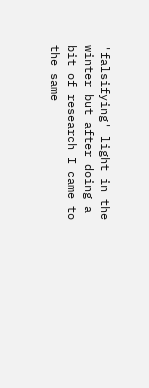'falsifying' light in the winter but after doing a bit of research I came to the same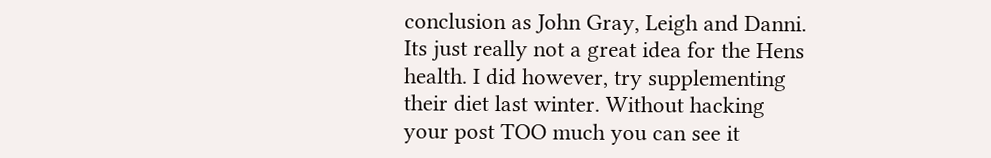conclusion as John Gray, Leigh and Danni. Its just really not a great idea for the Hens health. I did however, try supplementing their diet last winter. Without hacking your post TOO much you can see it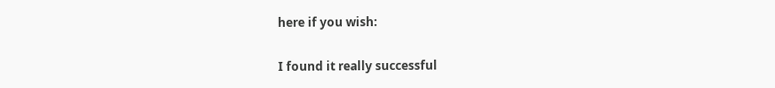here if you wish:

I found it really successful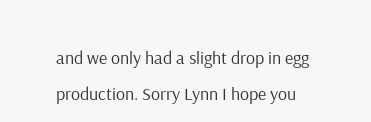and we only had a slight drop in egg production. Sorry Lynn I hope you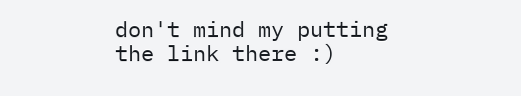don't mind my putting the link there :)